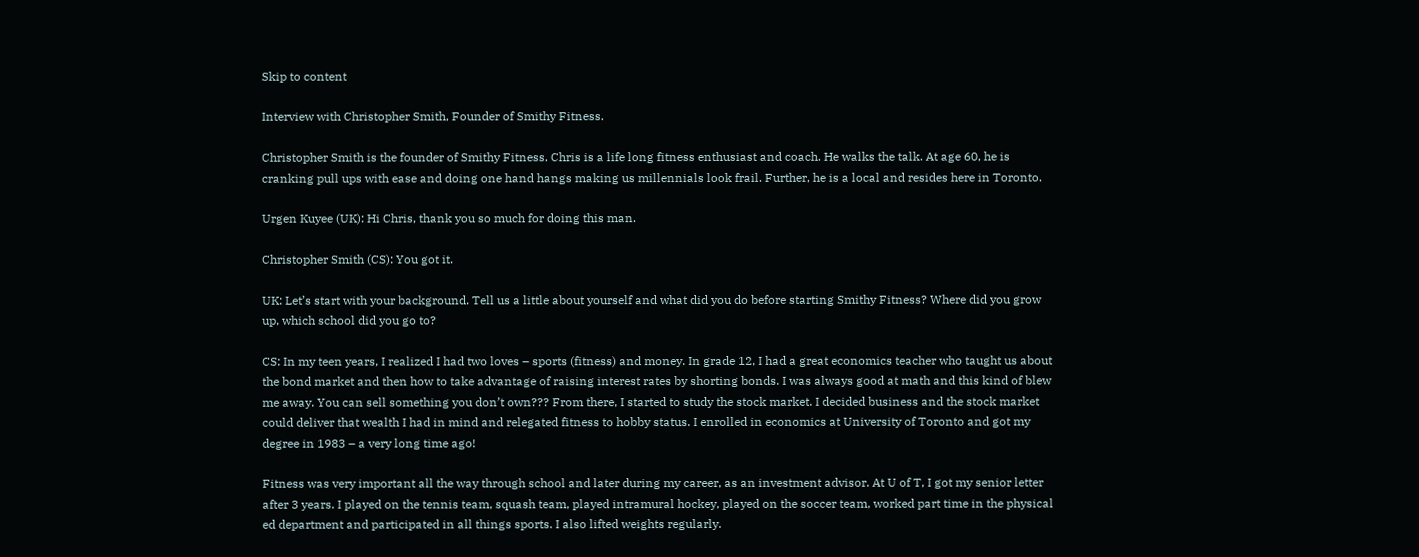Skip to content

Interview with Christopher Smith, Founder of Smithy Fitness.

Christopher Smith is the founder of Smithy Fitness. Chris is a life long fitness enthusiast and coach. He walks the talk. At age 60, he is cranking pull ups with ease and doing one hand hangs making us millennials look frail. Further, he is a local and resides here in Toronto.

Urgen Kuyee (UK): Hi Chris, thank you so much for doing this man.

Christopher Smith (CS): You got it.

UK: Let’s start with your background. Tell us a little about yourself and what did you do before starting Smithy Fitness? Where did you grow up, which school did you go to?

CS: In my teen years, I realized I had two loves – sports (fitness) and money. In grade 12, I had a great economics teacher who taught us about the bond market and then how to take advantage of raising interest rates by shorting bonds. I was always good at math and this kind of blew me away. You can sell something you don’t own??? From there, I started to study the stock market. I decided business and the stock market could deliver that wealth I had in mind and relegated fitness to hobby status. I enrolled in economics at University of Toronto and got my degree in 1983 – a very long time ago!

Fitness was very important all the way through school and later during my career, as an investment advisor. At U of T, I got my senior letter after 3 years. I played on the tennis team, squash team, played intramural hockey, played on the soccer team, worked part time in the physical ed department and participated in all things sports. I also lifted weights regularly.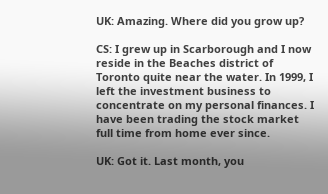UK: Amazing. Where did you grow up?

CS: I grew up in Scarborough and I now reside in the Beaches district of Toronto quite near the water. In 1999, I left the investment business to concentrate on my personal finances. I have been trading the stock market full time from home ever since.

UK: Got it. Last month, you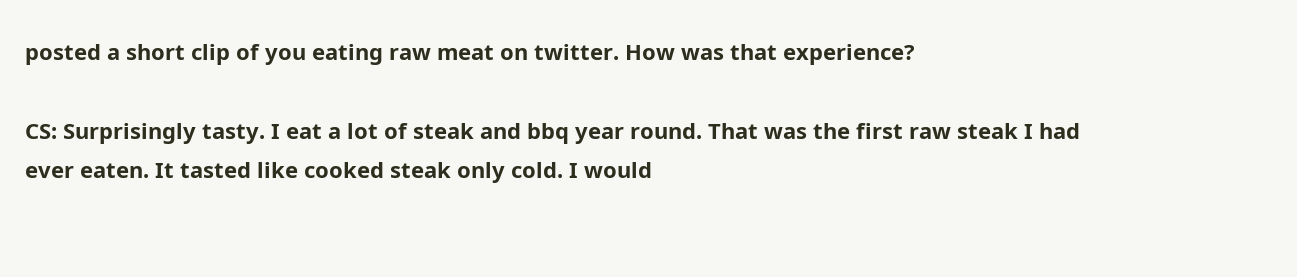posted a short clip of you eating raw meat on twitter. How was that experience?

CS: Surprisingly tasty. I eat a lot of steak and bbq year round. That was the first raw steak I had ever eaten. It tasted like cooked steak only cold. I would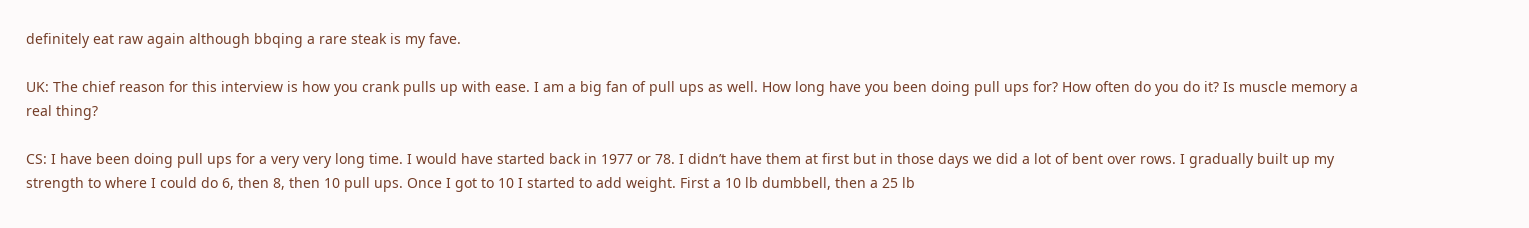definitely eat raw again although bbqing a rare steak is my fave.

UK: The chief reason for this interview is how you crank pulls up with ease. I am a big fan of pull ups as well. How long have you been doing pull ups for? How often do you do it? Is muscle memory a real thing?

CS: I have been doing pull ups for a very very long time. I would have started back in 1977 or 78. I didn’t have them at first but in those days we did a lot of bent over rows. I gradually built up my strength to where I could do 6, then 8, then 10 pull ups. Once I got to 10 I started to add weight. First a 10 lb dumbbell, then a 25 lb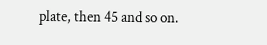plate, then 45 and so on.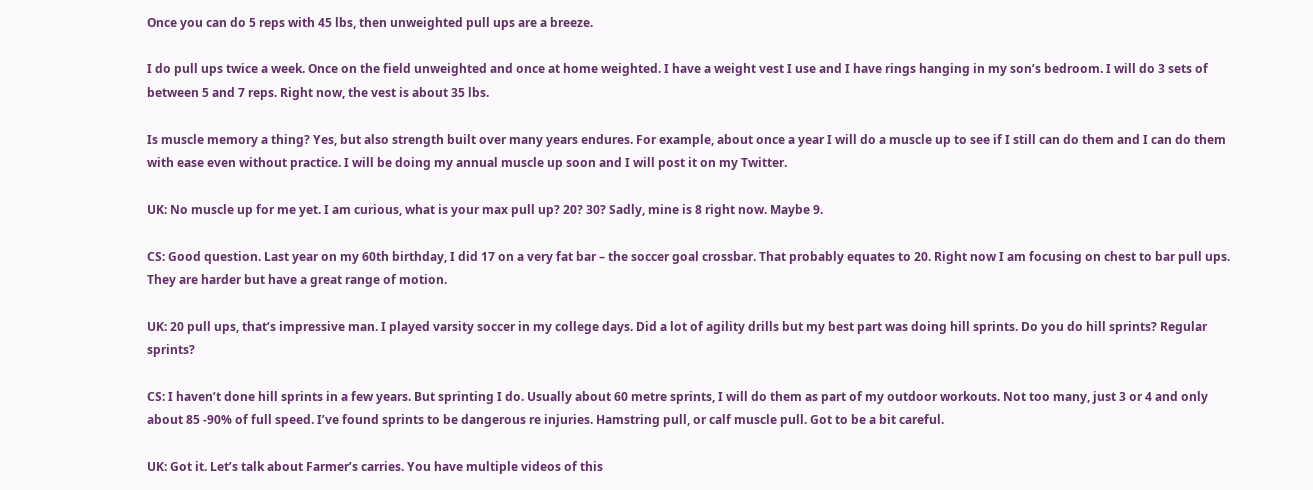Once you can do 5 reps with 45 lbs, then unweighted pull ups are a breeze.

I do pull ups twice a week. Once on the field unweighted and once at home weighted. I have a weight vest I use and I have rings hanging in my son’s bedroom. I will do 3 sets of between 5 and 7 reps. Right now, the vest is about 35 lbs.

Is muscle memory a thing? Yes, but also strength built over many years endures. For example, about once a year I will do a muscle up to see if I still can do them and I can do them with ease even without practice. I will be doing my annual muscle up soon and I will post it on my Twitter.

UK: No muscle up for me yet. I am curious, what is your max pull up? 20? 30? Sadly, mine is 8 right now. Maybe 9.

CS: Good question. Last year on my 60th birthday, I did 17 on a very fat bar – the soccer goal crossbar. That probably equates to 20. Right now I am focusing on chest to bar pull ups. They are harder but have a great range of motion.

UK: 20 pull ups, that’s impressive man. I played varsity soccer in my college days. Did a lot of agility drills but my best part was doing hill sprints. Do you do hill sprints? Regular sprints?

CS: I haven’t done hill sprints in a few years. But sprinting I do. Usually about 60 metre sprints, I will do them as part of my outdoor workouts. Not too many, just 3 or 4 and only about 85 -90% of full speed. I’ve found sprints to be dangerous re injuries. Hamstring pull, or calf muscle pull. Got to be a bit careful.

UK: Got it. Let’s talk about Farmer’s carries. You have multiple videos of this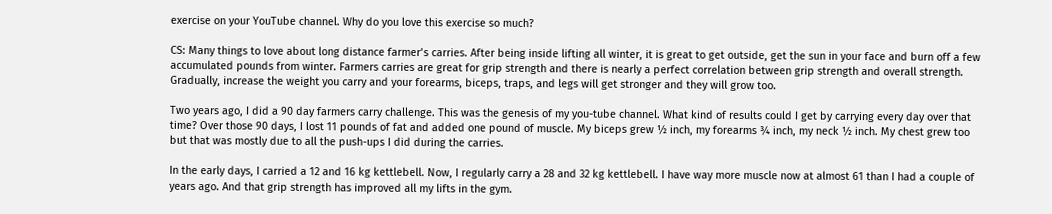exercise on your YouTube channel. Why do you love this exercise so much?

CS: Many things to love about long distance farmer’s carries. After being inside lifting all winter, it is great to get outside, get the sun in your face and burn off a few accumulated pounds from winter. Farmers carries are great for grip strength and there is nearly a perfect correlation between grip strength and overall strength. Gradually, increase the weight you carry and your forearms, biceps, traps, and legs will get stronger and they will grow too.

Two years ago, I did a 90 day farmers carry challenge. This was the genesis of my you-tube channel. What kind of results could I get by carrying every day over that time? Over those 90 days, I lost 11 pounds of fat and added one pound of muscle. My biceps grew ½ inch, my forearms ¾ inch, my neck ½ inch. My chest grew too but that was mostly due to all the push-ups I did during the carries.

In the early days, I carried a 12 and 16 kg kettlebell. Now, I regularly carry a 28 and 32 kg kettlebell. I have way more muscle now at almost 61 than I had a couple of years ago. And that grip strength has improved all my lifts in the gym.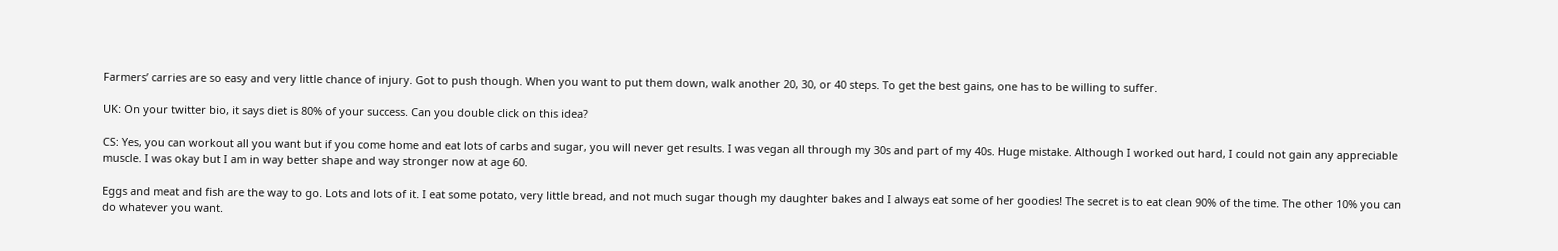Farmers’ carries are so easy and very little chance of injury. Got to push though. When you want to put them down, walk another 20, 30, or 40 steps. To get the best gains, one has to be willing to suffer.

UK: On your twitter bio, it says diet is 80% of your success. Can you double click on this idea?

CS: Yes, you can workout all you want but if you come home and eat lots of carbs and sugar, you will never get results. I was vegan all through my 30s and part of my 40s. Huge mistake. Although I worked out hard, I could not gain any appreciable muscle. I was okay but I am in way better shape and way stronger now at age 60.

Eggs and meat and fish are the way to go. Lots and lots of it. I eat some potato, very little bread, and not much sugar though my daughter bakes and I always eat some of her goodies! The secret is to eat clean 90% of the time. The other 10% you can do whatever you want.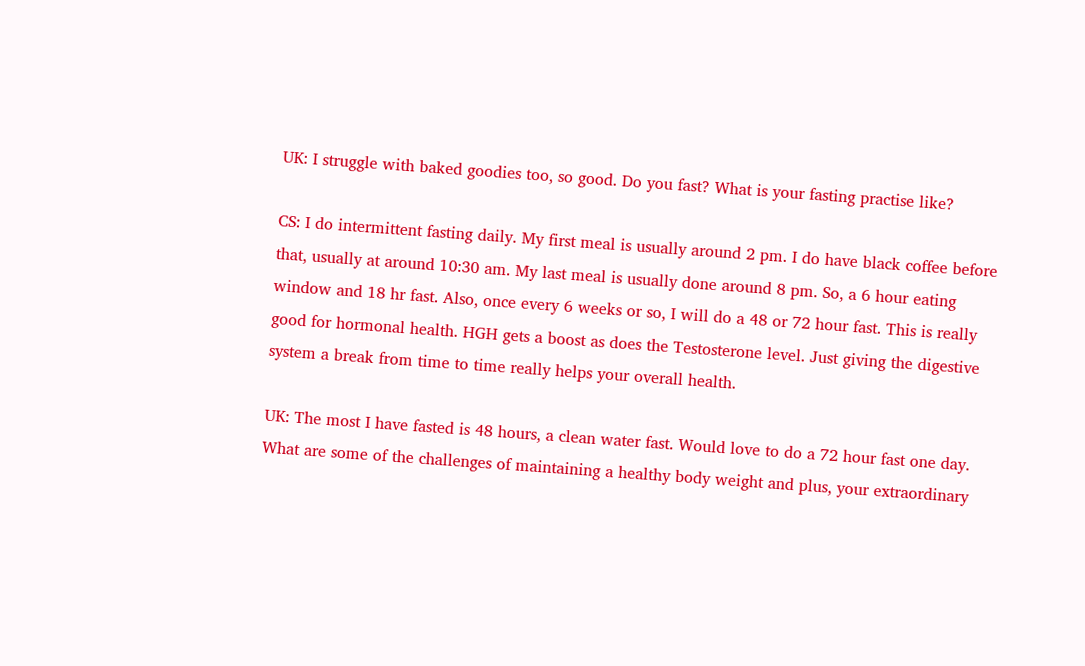UK: I struggle with baked goodies too, so good. Do you fast? What is your fasting practise like?

CS: I do intermittent fasting daily. My first meal is usually around 2 pm. I do have black coffee before that, usually at around 10:30 am. My last meal is usually done around 8 pm. So, a 6 hour eating window and 18 hr fast. Also, once every 6 weeks or so, I will do a 48 or 72 hour fast. This is really good for hormonal health. HGH gets a boost as does the Testosterone level. Just giving the digestive system a break from time to time really helps your overall health.

UK: The most I have fasted is 48 hours, a clean water fast. Would love to do a 72 hour fast one day. What are some of the challenges of maintaining a healthy body weight and plus, your extraordinary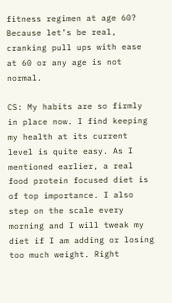fitness regimen at age 60? Because let’s be real, cranking pull ups with ease at 60 or any age is not normal.

CS: My habits are so firmly in place now. I find keeping my health at its current level is quite easy. As I mentioned earlier, a real food protein focused diet is of top importance. I also step on the scale every morning and I will tweak my diet if I am adding or losing too much weight. Right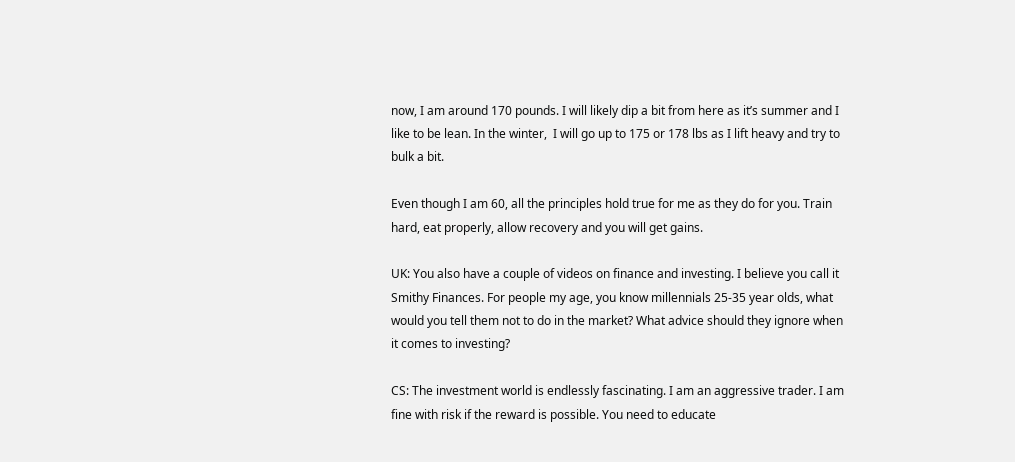now, I am around 170 pounds. I will likely dip a bit from here as it’s summer and I like to be lean. In the winter,  I will go up to 175 or 178 lbs as I lift heavy and try to bulk a bit.

Even though I am 60, all the principles hold true for me as they do for you. Train hard, eat properly, allow recovery and you will get gains.

UK: You also have a couple of videos on finance and investing. I believe you call it Smithy Finances. For people my age, you know millennials 25-35 year olds, what would you tell them not to do in the market? What advice should they ignore when it comes to investing?

CS: The investment world is endlessly fascinating. I am an aggressive trader. I am fine with risk if the reward is possible. You need to educate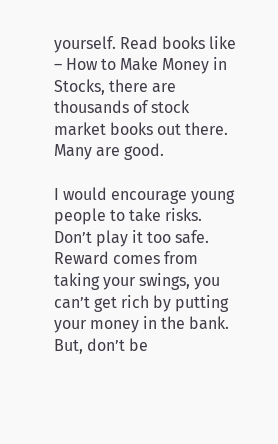yourself. Read books like – How to Make Money in Stocks, there are thousands of stock market books out there. Many are good.

I would encourage young people to take risks. Don’t play it too safe. Reward comes from taking your swings, you can’t get rich by putting your money in the bank. But, don’t be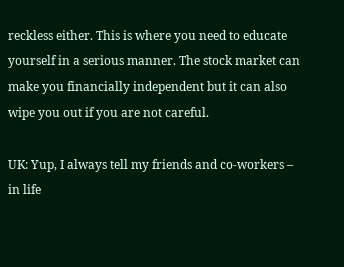reckless either. This is where you need to educate yourself in a serious manner. The stock market can make you financially independent but it can also wipe you out if you are not careful.

UK: Yup, I always tell my friends and co-workers –  in life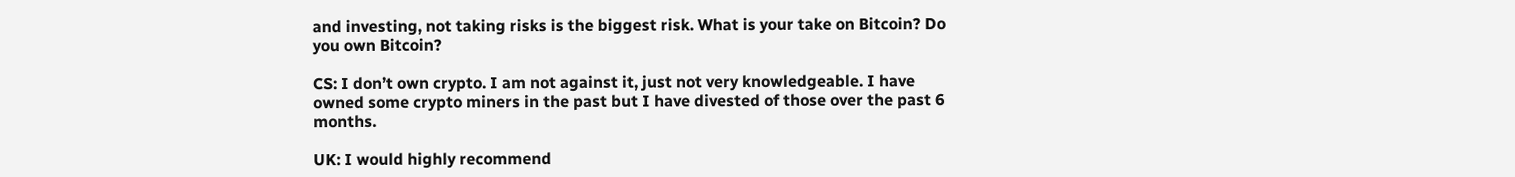and investing, not taking risks is the biggest risk. What is your take on Bitcoin? Do you own Bitcoin?

CS: I don’t own crypto. I am not against it, just not very knowledgeable. I have owned some crypto miners in the past but I have divested of those over the past 6 months.

UK: I would highly recommend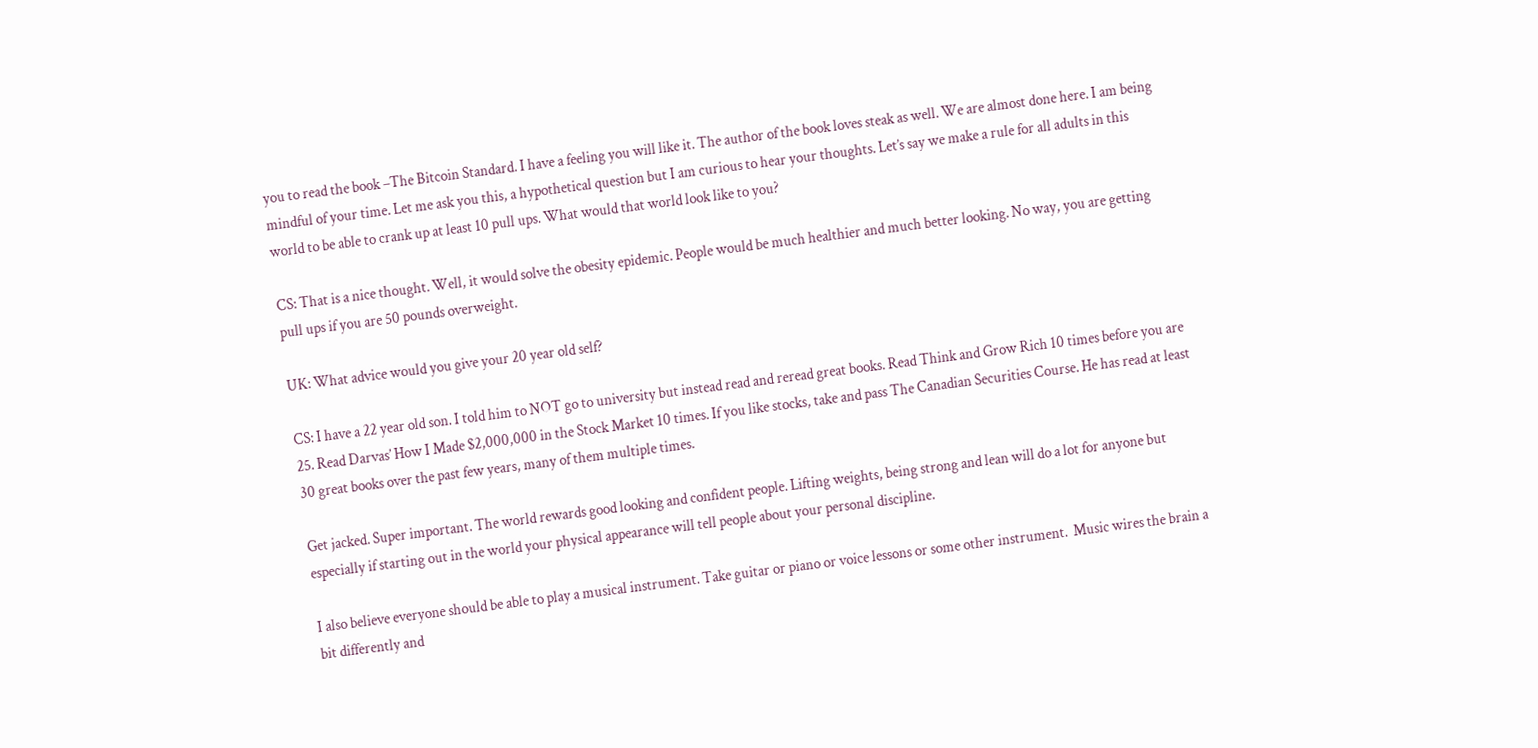you to read the book –The Bitcoin Standard. I have a feeling you will like it. The author of the book loves steak as well. We are almost done here. I am being mindful of your time. Let me ask you this, a hypothetical question but I am curious to hear your thoughts. Let’s say we make a rule for all adults in this world to be able to crank up at least 10 pull ups. What would that world look like to you?

CS: That is a nice thought. Well, it would solve the obesity epidemic. People would be much healthier and much better looking. No way, you are getting pull ups if you are 50 pounds overweight.

UK: What advice would you give your 20 year old self?

CS: I have a 22 year old son. I told him to NOT go to university but instead read and reread great books. Read Think and Grow Rich 10 times before you are 25. Read Darvas’ How I Made $2,000,000 in the Stock Market 10 times. If you like stocks, take and pass The Canadian Securities Course. He has read at least 30 great books over the past few years, many of them multiple times.

Get jacked. Super important. The world rewards good looking and confident people. Lifting weights, being strong and lean will do a lot for anyone but especially if starting out in the world your physical appearance will tell people about your personal discipline.

I also believe everyone should be able to play a musical instrument. Take guitar or piano or voice lessons or some other instrument.  Music wires the brain a bit differently and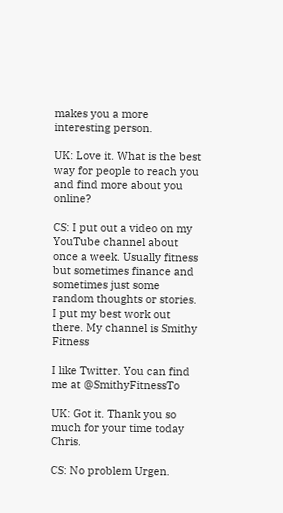makes you a more interesting person.

UK: Love it. What is the best way for people to reach you and find more about you online?

CS: I put out a video on my YouTube channel about once a week. Usually fitness but sometimes finance and sometimes just some random thoughts or stories. I put my best work out there. My channel is Smithy Fitness

I like Twitter. You can find me at @SmithyFitnessTo

UK: Got it. Thank you so much for your time today Chris.

CS: No problem Urgen.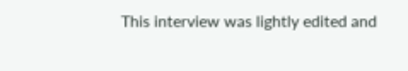This interview was lightly edited and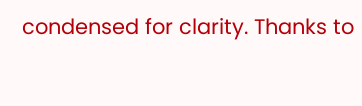condensed for clarity. Thanks to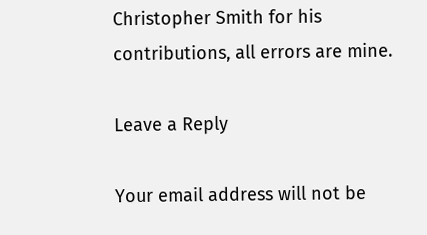Christopher Smith for his contributions, all errors are mine.

Leave a Reply

Your email address will not be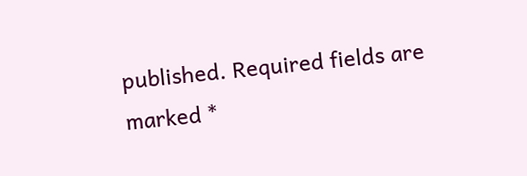published. Required fields are marked *